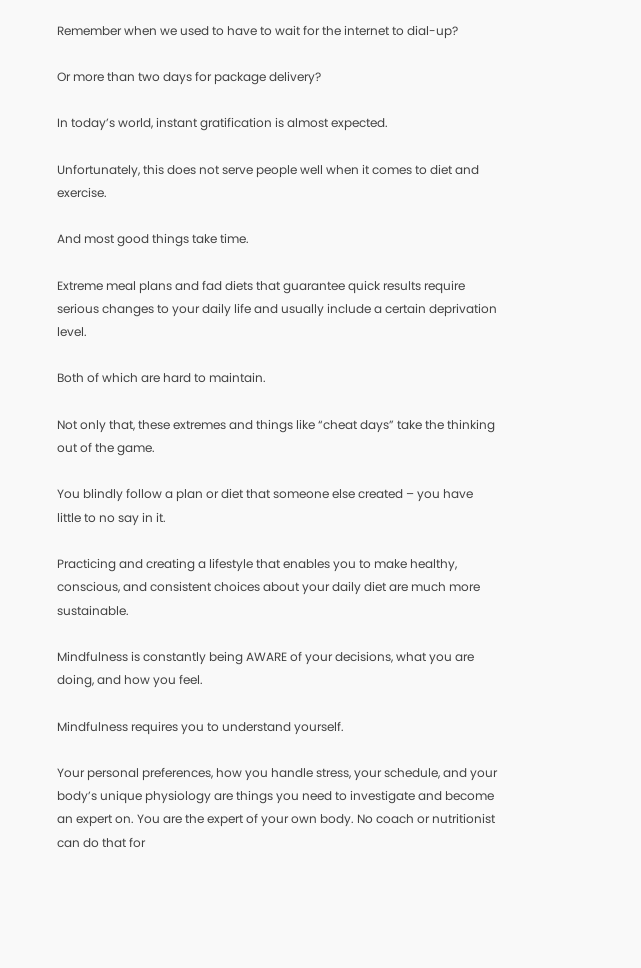Remember when we used to have to wait for the internet to dial-up?

Or more than two days for package delivery?

In today’s world, instant gratification is almost expected.

Unfortunately, this does not serve people well when it comes to diet and exercise.

And most good things take time.

Extreme meal plans and fad diets that guarantee quick results require serious changes to your daily life and usually include a certain deprivation level.

Both of which are hard to maintain.

Not only that, these extremes and things like “cheat days” take the thinking out of the game.

You blindly follow a plan or diet that someone else created – you have little to no say in it.

Practicing and creating a lifestyle that enables you to make healthy, conscious, and consistent choices about your daily diet are much more sustainable.

Mindfulness is constantly being AWARE of your decisions, what you are doing, and how you feel.

Mindfulness requires you to understand yourself.

Your personal preferences, how you handle stress, your schedule, and your body’s unique physiology are things you need to investigate and become an expert on. You are the expert of your own body. No coach or nutritionist can do that for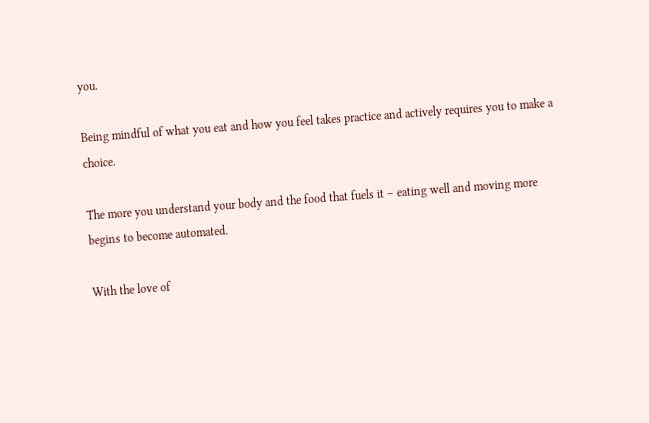you.

Being mindful of what you eat and how you feel takes practice and actively requires you to make a choice.

The more you understand your body and the food that fuels it – eating well and moving more begins to become automated.

With the love of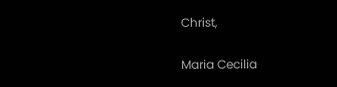Christ,

Maria Cecilia